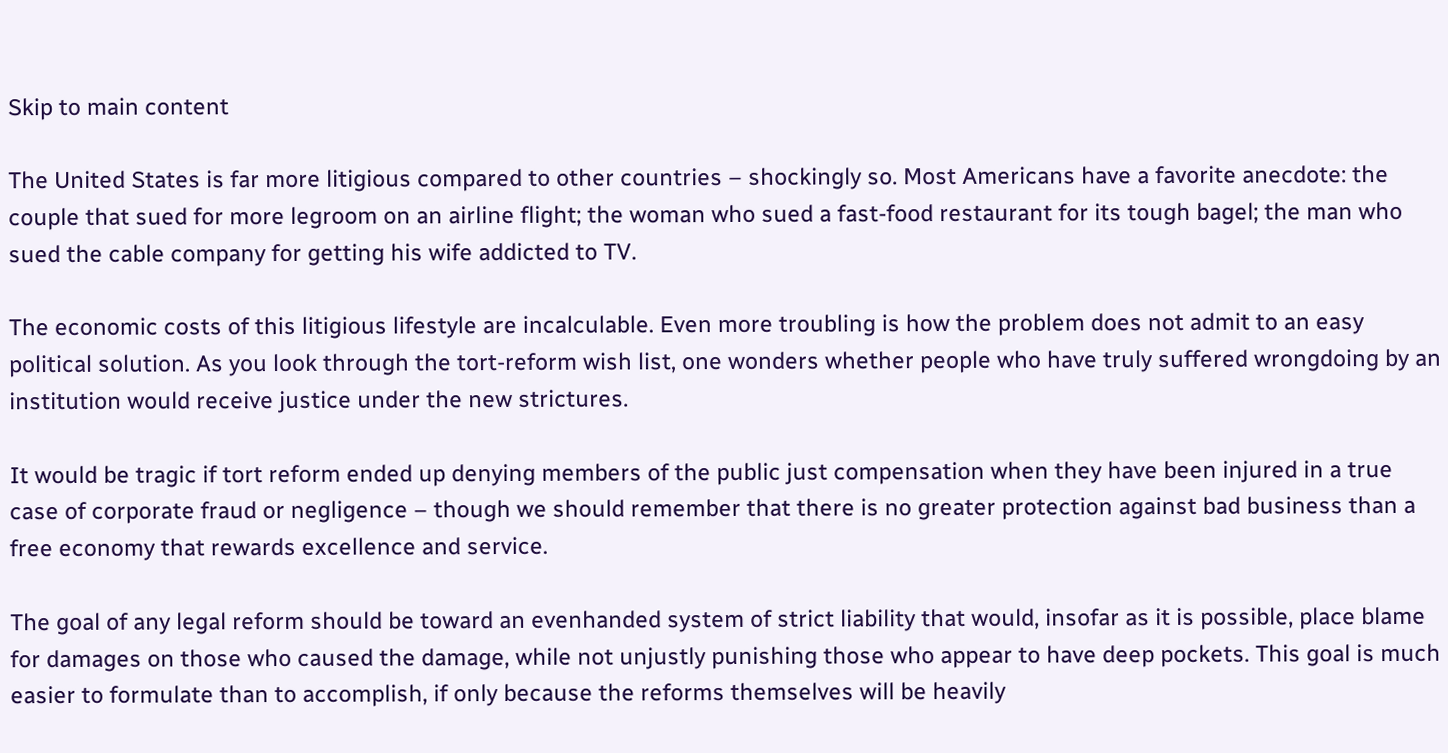Skip to main content

The United States is far more litigious compared to other countries – shockingly so. Most Americans have a favorite anecdote: the couple that sued for more legroom on an airline flight; the woman who sued a fast-food restaurant for its tough bagel; the man who sued the cable company for getting his wife addicted to TV.

The economic costs of this litigious lifestyle are incalculable. Even more troubling is how the problem does not admit to an easy political solution. As you look through the tort-reform wish list, one wonders whether people who have truly suffered wrongdoing by an institution would receive justice under the new strictures.

It would be tragic if tort reform ended up denying members of the public just compensation when they have been injured in a true case of corporate fraud or negligence – though we should remember that there is no greater protection against bad business than a free economy that rewards excellence and service.

The goal of any legal reform should be toward an evenhanded system of strict liability that would, insofar as it is possible, place blame for damages on those who caused the damage, while not unjustly punishing those who appear to have deep pockets. This goal is much easier to formulate than to accomplish, if only because the reforms themselves will be heavily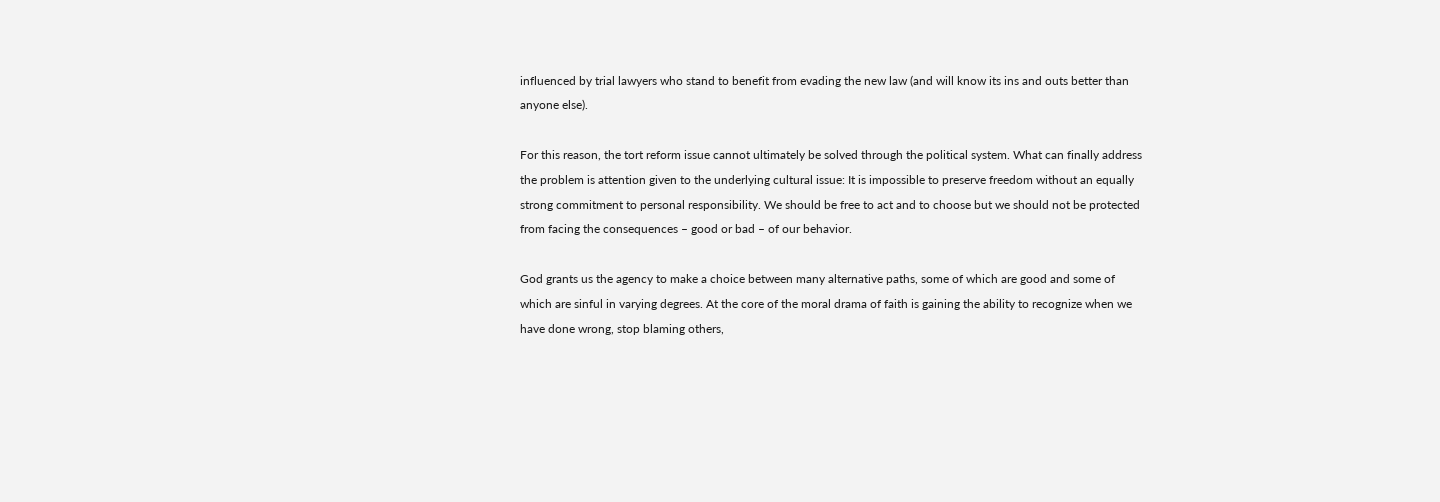influenced by trial lawyers who stand to benefit from evading the new law (and will know its ins and outs better than anyone else).

For this reason, the tort reform issue cannot ultimately be solved through the political system. What can finally address the problem is attention given to the underlying cultural issue: It is impossible to preserve freedom without an equally strong commitment to personal responsibility. We should be free to act and to choose but we should not be protected from facing the consequences – good or bad – of our behavior.

God grants us the agency to make a choice between many alternative paths, some of which are good and some of which are sinful in varying degrees. At the core of the moral drama of faith is gaining the ability to recognize when we have done wrong, stop blaming others,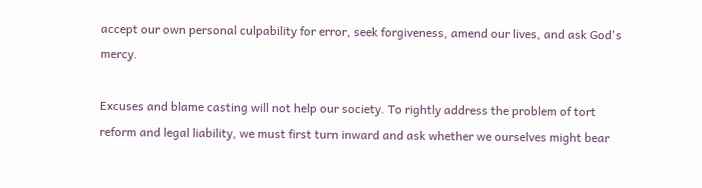accept our own personal culpability for error, seek forgiveness, amend our lives, and ask God's mercy.

Excuses and blame casting will not help our society. To rightly address the problem of tort reform and legal liability, we must first turn inward and ask whether we ourselves might bear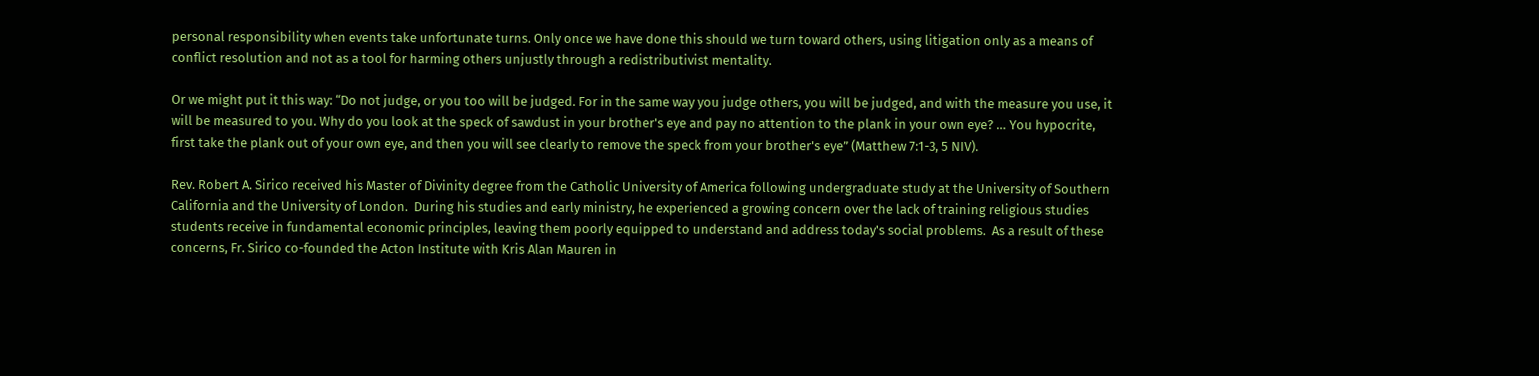personal responsibility when events take unfortunate turns. Only once we have done this should we turn toward others, using litigation only as a means of conflict resolution and not as a tool for harming others unjustly through a redistributivist mentality.

Or we might put it this way: “Do not judge, or you too will be judged. For in the same way you judge others, you will be judged, and with the measure you use, it will be measured to you. Why do you look at the speck of sawdust in your brother's eye and pay no attention to the plank in your own eye? … You hypocrite, first take the plank out of your own eye, and then you will see clearly to remove the speck from your brother's eye” (Matthew 7:1-3, 5 NIV).

Rev. Robert A. Sirico received his Master of Divinity degree from the Catholic University of America following undergraduate study at the University of Southern California and the University of London.  During his studies and early ministry, he experienced a growing concern over the lack of training religious studies students receive in fundamental economic principles, leaving them poorly equipped to understand and address today's social problems.  As a result of these concerns, Fr. Sirico co-founded the Acton Institute with Kris Alan Mauren in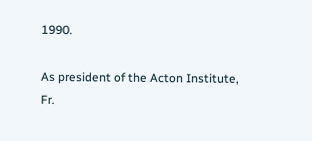1990.

As president of the Acton Institute, Fr.